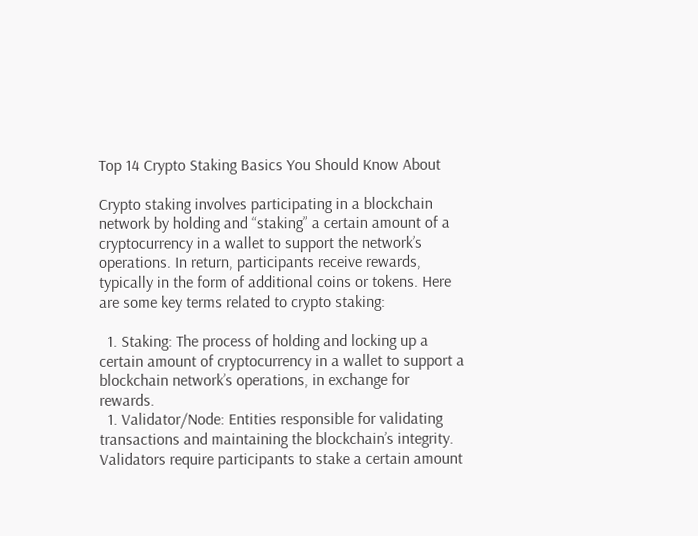Top 14 Crypto Staking Basics You Should Know About

Crypto staking involves participating in a blockchain network by holding and “staking” a certain amount of a cryptocurrency in a wallet to support the network’s operations. In return, participants receive rewards, typically in the form of additional coins or tokens. Here are some key terms related to crypto staking:

  1. Staking: The process of holding and locking up a certain amount of cryptocurrency in a wallet to support a blockchain network’s operations, in exchange for rewards.
  1. Validator/Node: Entities responsible for validating transactions and maintaining the blockchain’s integrity. Validators require participants to stake a certain amount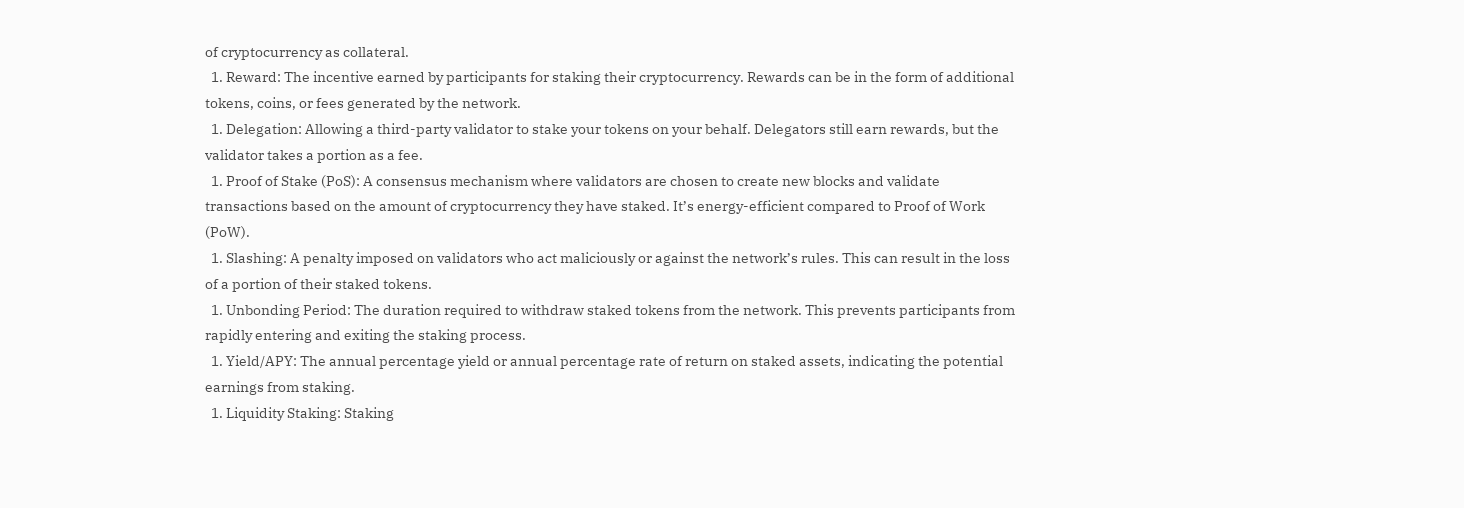of cryptocurrency as collateral.
  1. Reward: The incentive earned by participants for staking their cryptocurrency. Rewards can be in the form of additional tokens, coins, or fees generated by the network.
  1. Delegation: Allowing a third-party validator to stake your tokens on your behalf. Delegators still earn rewards, but the validator takes a portion as a fee.
  1. Proof of Stake (PoS): A consensus mechanism where validators are chosen to create new blocks and validate transactions based on the amount of cryptocurrency they have staked. It’s energy-efficient compared to Proof of Work (PoW).
  1. Slashing: A penalty imposed on validators who act maliciously or against the network’s rules. This can result in the loss of a portion of their staked tokens.
  1. Unbonding Period: The duration required to withdraw staked tokens from the network. This prevents participants from rapidly entering and exiting the staking process.
  1. Yield/APY: The annual percentage yield or annual percentage rate of return on staked assets, indicating the potential earnings from staking.
  1. Liquidity Staking: Staking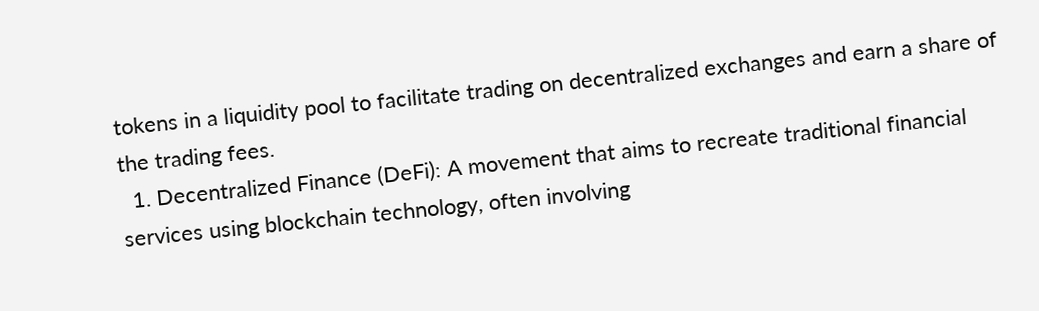tokens in a liquidity pool to facilitate trading on decentralized exchanges and earn a share of the trading fees.
  1. Decentralized Finance (DeFi): A movement that aims to recreate traditional financial services using blockchain technology, often involving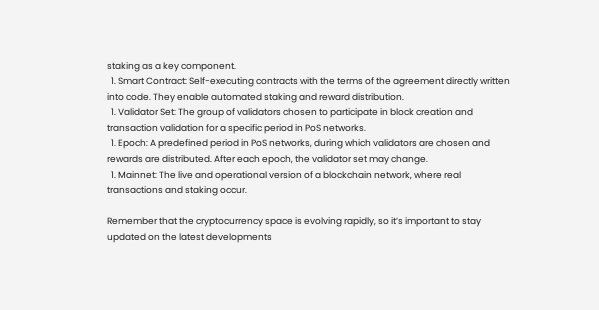staking as a key component.
  1. Smart Contract: Self-executing contracts with the terms of the agreement directly written into code. They enable automated staking and reward distribution.
  1. Validator Set: The group of validators chosen to participate in block creation and transaction validation for a specific period in PoS networks.
  1. Epoch: A predefined period in PoS networks, during which validators are chosen and rewards are distributed. After each epoch, the validator set may change.
  1. Mainnet: The live and operational version of a blockchain network, where real transactions and staking occur.

Remember that the cryptocurrency space is evolving rapidly, so it’s important to stay updated on the latest developments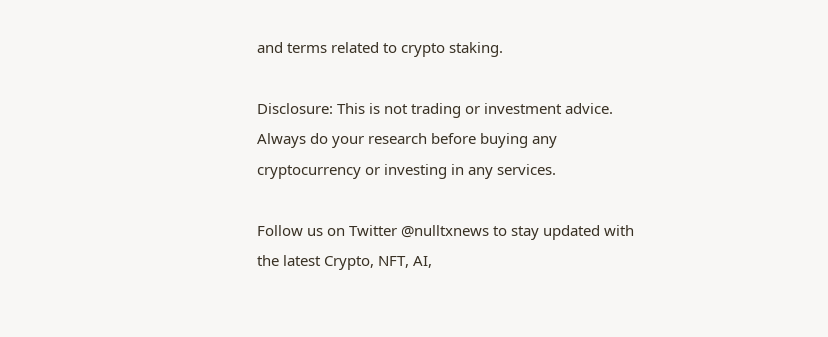and terms related to crypto staking.

Disclosure: This is not trading or investment advice. Always do your research before buying any cryptocurrency or investing in any services.

Follow us on Twitter @nulltxnews to stay updated with the latest Crypto, NFT, AI,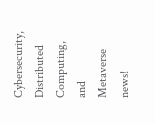Cybersecurity, Distributed Computing, and Metaverse news!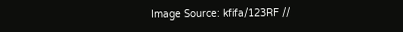Image Source: kfifa/123RF //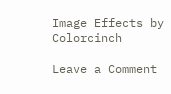Image Effects by Colorcinch

Leave a Comment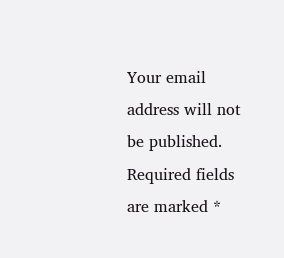Your email address will not be published. Required fields are marked *